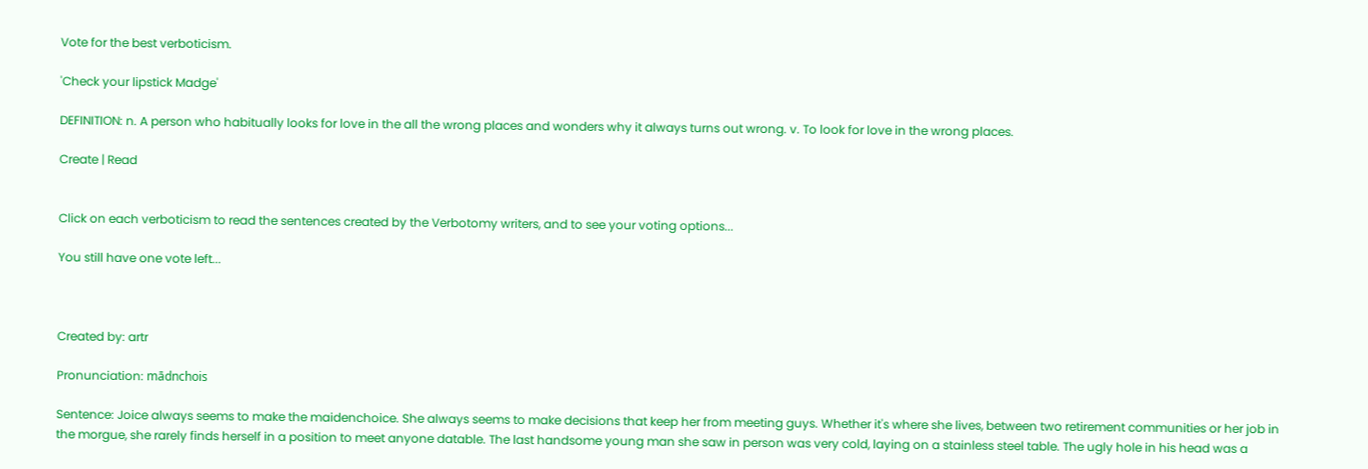Vote for the best verboticism.

'Check your lipstick Madge'

DEFINITION: n. A person who habitually looks for love in the all the wrong places and wonders why it always turns out wrong. v. To look for love in the wrong places.

Create | Read


Click on each verboticism to read the sentences created by the Verbotomy writers, and to see your voting options...

You still have one vote left...



Created by: artr

Pronunciation: mādnchois

Sentence: Joice always seems to make the maidenchoice. She always seems to make decisions that keep her from meeting guys. Whether it's where she lives, between two retirement communities or her job in the morgue, she rarely finds herself in a position to meet anyone datable. The last handsome young man she saw in person was very cold, laying on a stainless steel table. The ugly hole in his head was a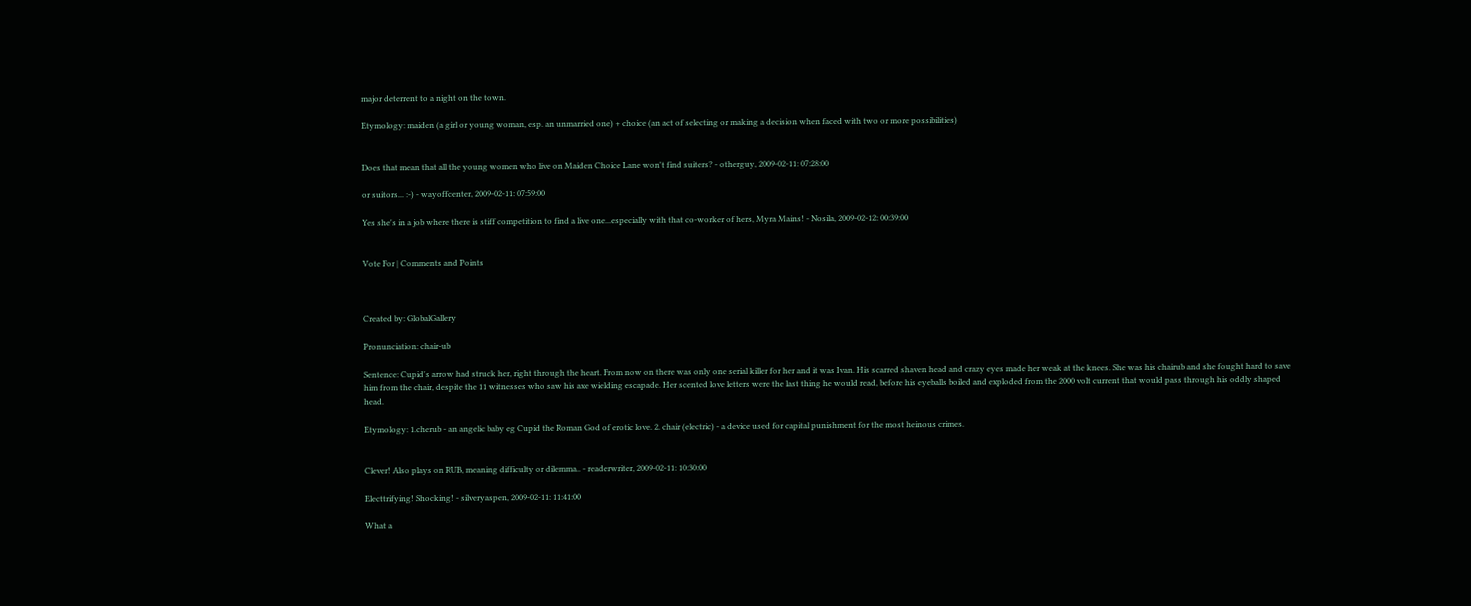major deterrent to a night on the town.

Etymology: maiden (a girl or young woman, esp. an unmarried one) + choice (an act of selecting or making a decision when faced with two or more possibilities)


Does that mean that all the young women who live on Maiden Choice Lane won't find suiters? - otherguy, 2009-02-11: 07:28:00

or suitors... :-) - wayoffcenter, 2009-02-11: 07:59:00

Yes she's in a job where there is stiff competition to find a live one...especially with that co-worker of hers, Myra Mains! - Nosila, 2009-02-12: 00:39:00


Vote For | Comments and Points



Created by: GlobalGallery

Pronunciation: chair-ub

Sentence: Cupid's arrow had struck her, right through the heart. From now on there was only one serial killer for her and it was Ivan. His scarred shaven head and crazy eyes made her weak at the knees. She was his chairub and she fought hard to save him from the chair, despite the 11 witnesses who saw his axe wielding escapade. Her scented love letters were the last thing he would read, before his eyeballs boiled and exploded from the 2000 volt current that would pass through his oddly shaped head.

Etymology: 1.cherub - an angelic baby eg Cupid the Roman God of erotic love. 2. chair (electric) - a device used for capital punishment for the most heinous crimes.


Clever! Also plays on RUB, meaning difficulty or dilemma.. - readerwriter, 2009-02-11: 10:30:00

Electtrifying! Shocking! - silveryaspen, 2009-02-11: 11:41:00

What a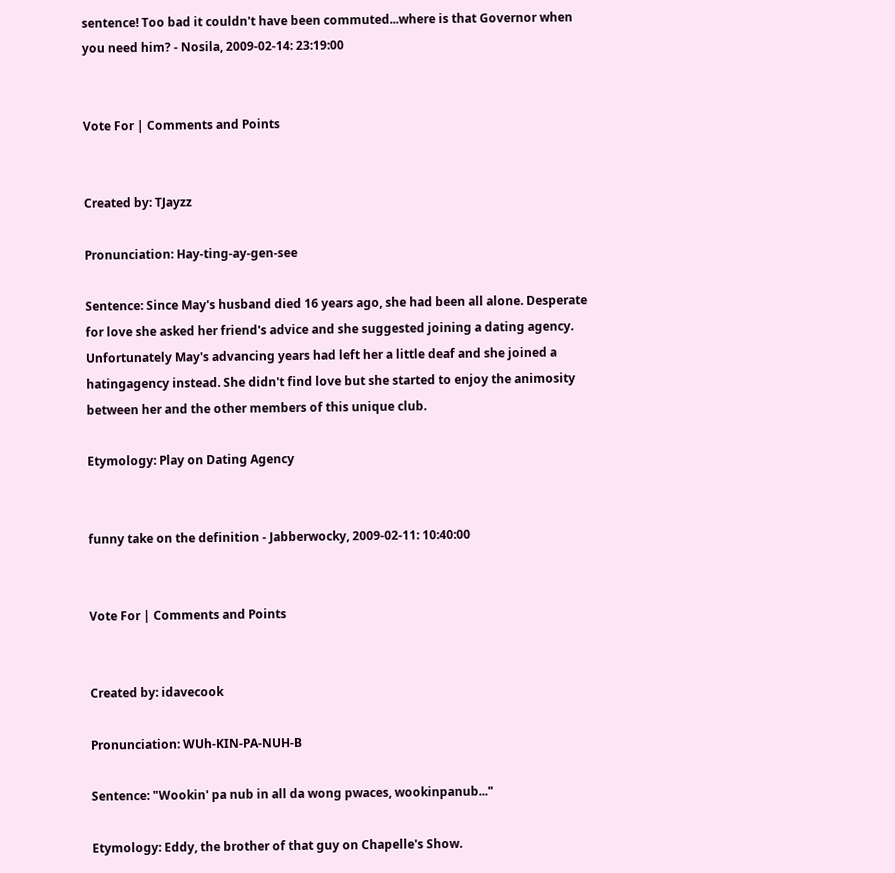sentence! Too bad it couldn't have been commuted...where is that Governor when you need him? - Nosila, 2009-02-14: 23:19:00


Vote For | Comments and Points


Created by: TJayzz

Pronunciation: Hay-ting-ay-gen-see

Sentence: Since May's husband died 16 years ago, she had been all alone. Desperate for love she asked her friend's advice and she suggested joining a dating agency. Unfortunately May's advancing years had left her a little deaf and she joined a hatingagency instead. She didn't find love but she started to enjoy the animosity between her and the other members of this unique club.

Etymology: Play on Dating Agency


funny take on the definition - Jabberwocky, 2009-02-11: 10:40:00


Vote For | Comments and Points


Created by: idavecook

Pronunciation: WUh-KIN-PA-NUH-B

Sentence: "Wookin' pa nub in all da wong pwaces, wookinpanub..."

Etymology: Eddy, the brother of that guy on Chapelle's Show.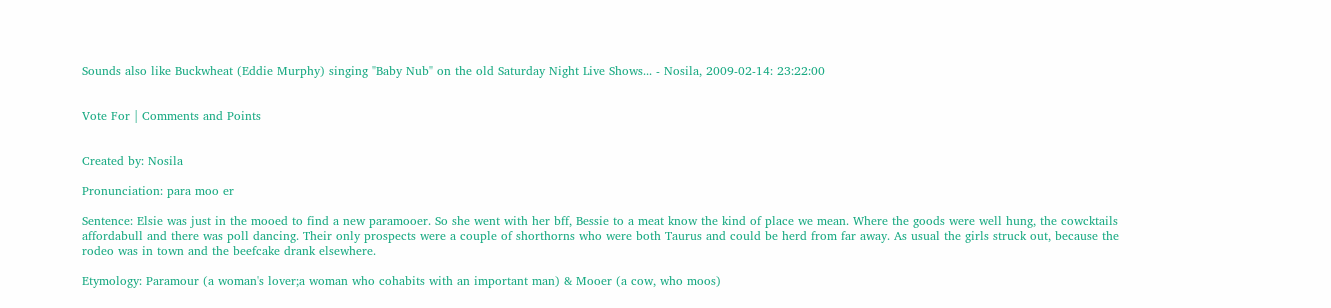Sounds also like Buckwheat (Eddie Murphy) singing "Baby Nub" on the old Saturday Night Live Shows... - Nosila, 2009-02-14: 23:22:00


Vote For | Comments and Points


Created by: Nosila

Pronunciation: para moo er

Sentence: Elsie was just in the mooed to find a new paramooer. So she went with her bff, Bessie to a meat know the kind of place we mean. Where the goods were well hung, the cowcktails affordabull and there was poll dancing. Their only prospects were a couple of shorthorns who were both Taurus and could be herd from far away. As usual the girls struck out, because the rodeo was in town and the beefcake drank elsewhere.

Etymology: Paramour (a woman's lover;a woman who cohabits with an important man) & Mooer (a cow, who moos)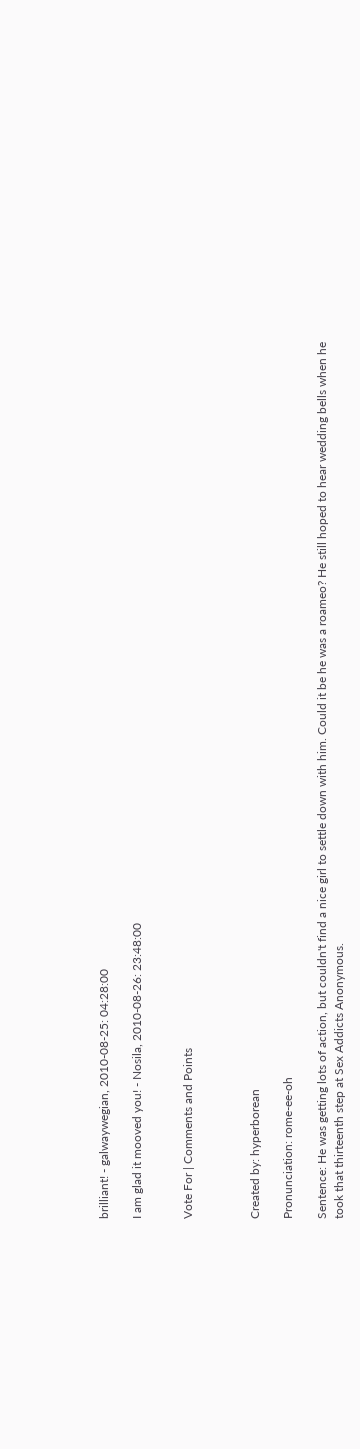brilliant! - galwaywegian, 2010-08-25: 04:28:00

I am glad it mooved you! - Nosila, 2010-08-26: 23:48:00


Vote For | Comments and Points



Created by: hyperborean

Pronunciation: rome-ee-oh

Sentence: He was getting lots of action, but couldn't find a nice girl to settle down with him. Could it be he was a roameo? He still hoped to hear wedding bells when he took that thirteenth step at Sex Addicts Anonymous.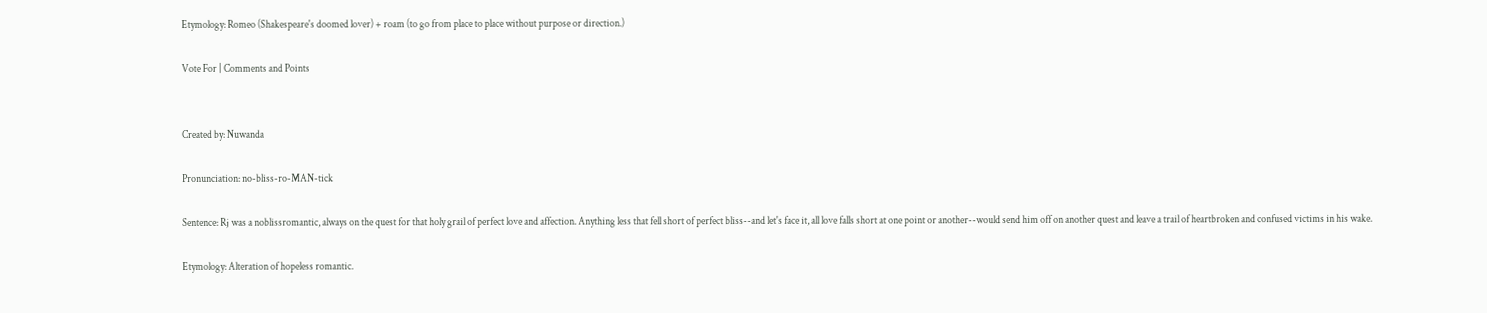Etymology: Romeo (Shakespeare's doomed lover) + roam (to go from place to place without purpose or direction.)

Vote For | Comments and Points


Created by: Nuwanda

Pronunciation: no-bliss-ro-MAN-tick

Sentence: Rj was a noblissromantic, always on the quest for that holy grail of perfect love and affection. Anything less that fell short of perfect bliss--and let's face it, all love falls short at one point or another--would send him off on another quest and leave a trail of heartbroken and confused victims in his wake.

Etymology: Alteration of hopeless romantic.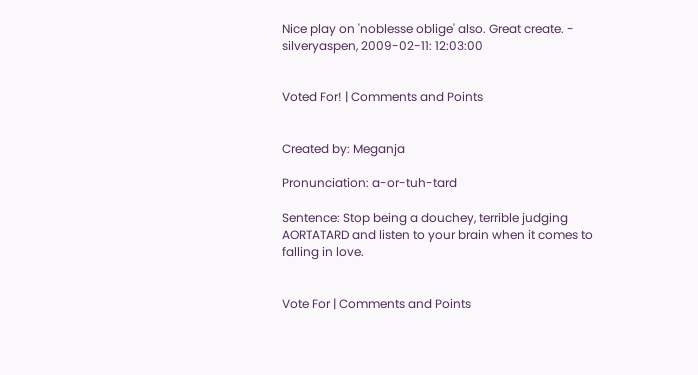Nice play on 'noblesse oblige' also. Great create. - silveryaspen, 2009-02-11: 12:03:00


Voted For! | Comments and Points


Created by: Meganja

Pronunciation: a-or-tuh-tard

Sentence: Stop being a douchey, terrible judging AORTATARD and listen to your brain when it comes to falling in love.


Vote For | Comments and Points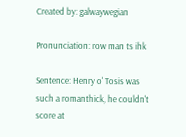Created by: galwaywegian

Pronunciation: row man ts ihk

Sentence: Henry o' Tosis was such a romanthick, he couldn't score at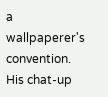a wallpaperer's convention. His chat-up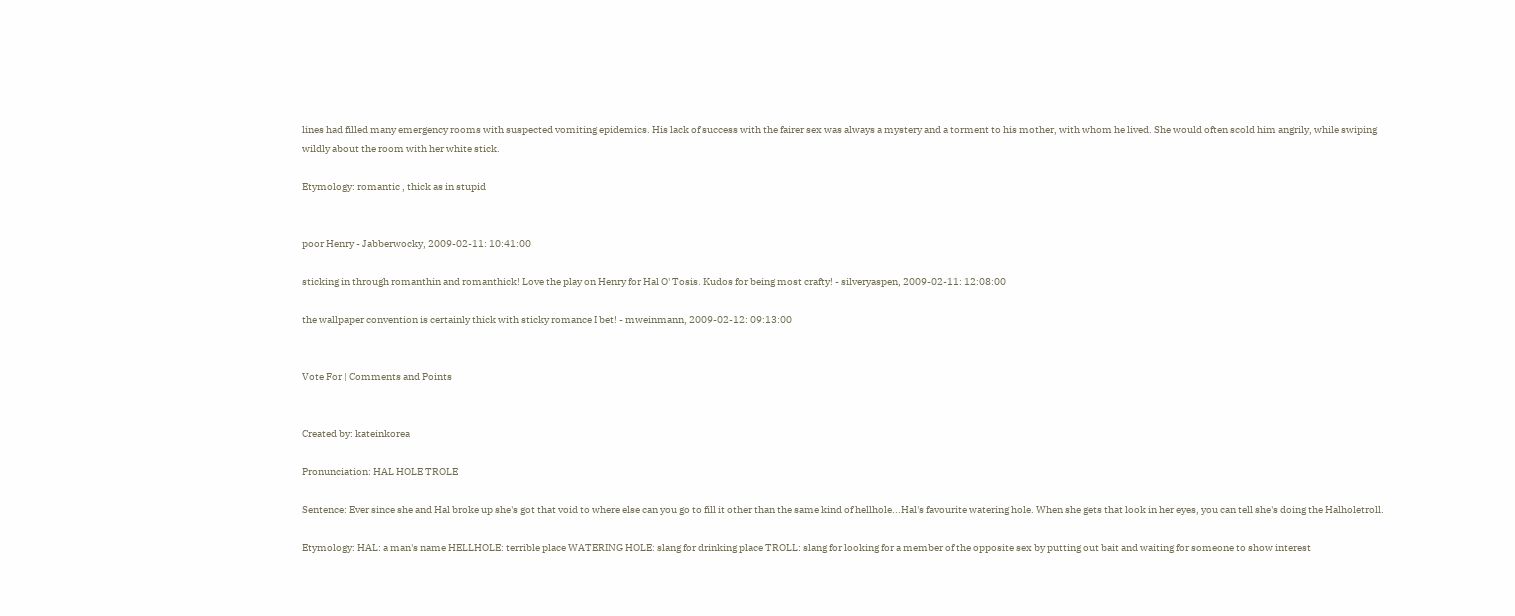lines had filled many emergency rooms with suspected vomiting epidemics. His lack of success with the fairer sex was always a mystery and a torment to his mother, with whom he lived. She would often scold him angrily, while swiping wildly about the room with her white stick.

Etymology: romantic , thick as in stupid


poor Henry - Jabberwocky, 2009-02-11: 10:41:00

sticking in through romanthin and romanthick! Love the play on Henry for Hal O' Tosis. Kudos for being most crafty! - silveryaspen, 2009-02-11: 12:08:00

the wallpaper convention is certainly thick with sticky romance I bet! - mweinmann, 2009-02-12: 09:13:00


Vote For | Comments and Points


Created by: kateinkorea

Pronunciation: HAL HOLE TROLE

Sentence: Ever since she and Hal broke up she's got that void to where else can you go to fill it other than the same kind of hellhole...Hal's favourite watering hole. When she gets that look in her eyes, you can tell she's doing the Halholetroll.

Etymology: HAL: a man's name HELLHOLE: terrible place WATERING HOLE: slang for drinking place TROLL: slang for looking for a member of the opposite sex by putting out bait and waiting for someone to show interest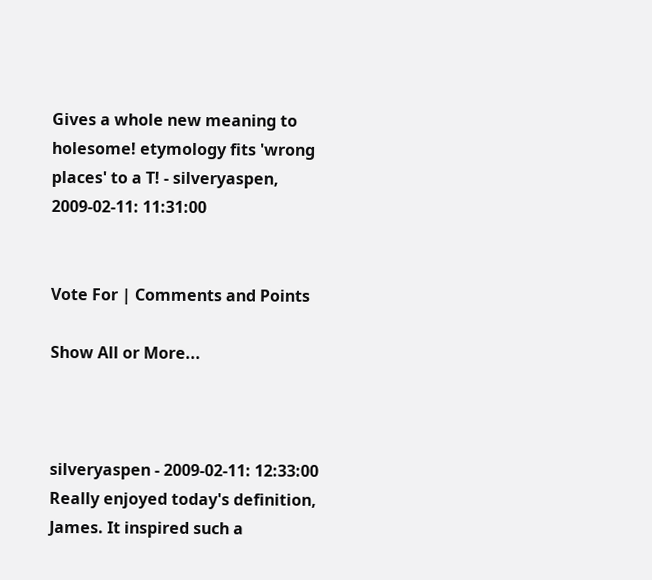Gives a whole new meaning to holesome! etymology fits 'wrong places' to a T! - silveryaspen, 2009-02-11: 11:31:00


Vote For | Comments and Points

Show All or More...



silveryaspen - 2009-02-11: 12:33:00
Really enjoyed today's definition, James. It inspired such a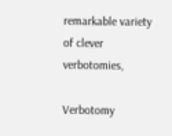remarkable variety of clever verbotomies,

Verbotomy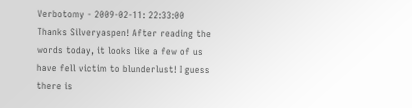Verbotomy - 2009-02-11: 22:33:00
Thanks Silveryaspen! After reading the words today, it looks like a few of us have fell victim to blunderlust! I guess there is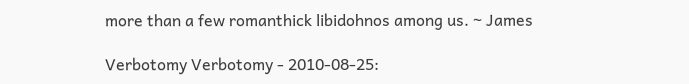more than a few romanthick libidohnos among us. ~ James

Verbotomy Verbotomy - 2010-08-25: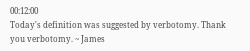00:12:00
Today's definition was suggested by verbotomy. Thank you verbotomy. ~ James